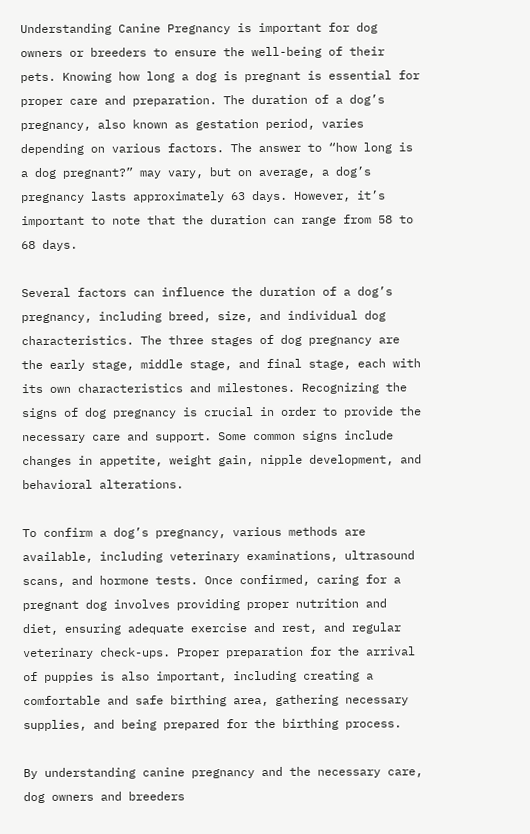Understanding Canine Pregnancy is important for dog owners or breeders to ensure the well-being of their pets. Knowing how long a dog is pregnant is essential for proper care and preparation. The duration of a dog’s pregnancy, also known as gestation period, varies depending on various factors. The answer to “how long is a dog pregnant?” may vary, but on average, a dog’s pregnancy lasts approximately 63 days. However, it’s important to note that the duration can range from 58 to 68 days.

Several factors can influence the duration of a dog’s pregnancy, including breed, size, and individual dog characteristics. The three stages of dog pregnancy are the early stage, middle stage, and final stage, each with its own characteristics and milestones. Recognizing the signs of dog pregnancy is crucial in order to provide the necessary care and support. Some common signs include changes in appetite, weight gain, nipple development, and behavioral alterations.

To confirm a dog’s pregnancy, various methods are available, including veterinary examinations, ultrasound scans, and hormone tests. Once confirmed, caring for a pregnant dog involves providing proper nutrition and diet, ensuring adequate exercise and rest, and regular veterinary check-ups. Proper preparation for the arrival of puppies is also important, including creating a comfortable and safe birthing area, gathering necessary supplies, and being prepared for the birthing process.

By understanding canine pregnancy and the necessary care, dog owners and breeders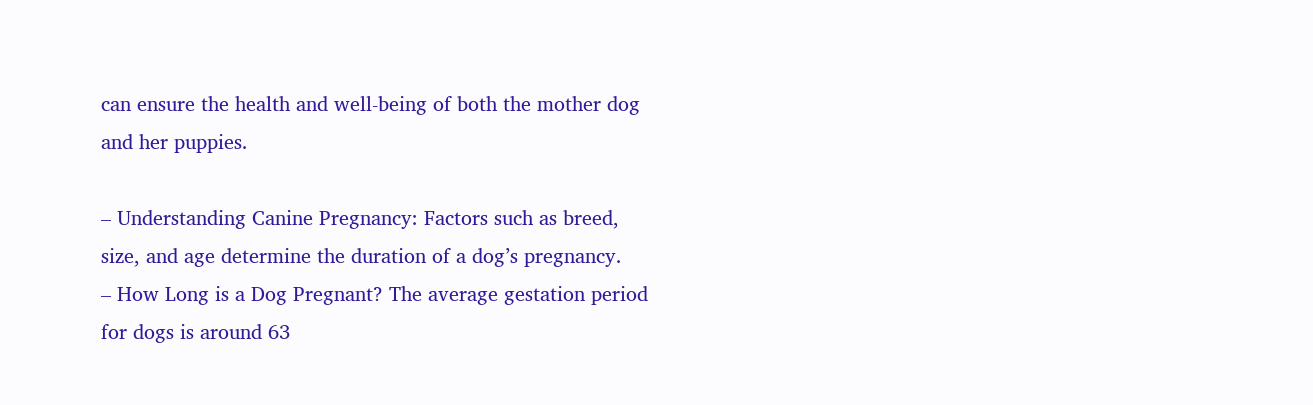can ensure the health and well-being of both the mother dog and her puppies.

– Understanding Canine Pregnancy: Factors such as breed, size, and age determine the duration of a dog’s pregnancy.
– How Long is a Dog Pregnant? The average gestation period for dogs is around 63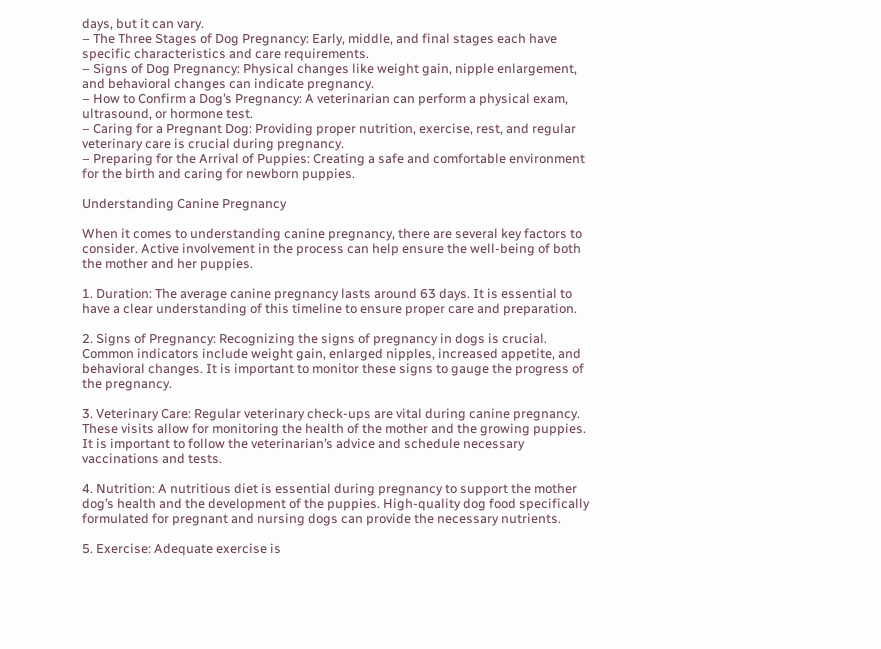days, but it can vary.
– The Three Stages of Dog Pregnancy: Early, middle, and final stages each have specific characteristics and care requirements.
– Signs of Dog Pregnancy: Physical changes like weight gain, nipple enlargement, and behavioral changes can indicate pregnancy.
– How to Confirm a Dog’s Pregnancy: A veterinarian can perform a physical exam, ultrasound, or hormone test.
– Caring for a Pregnant Dog: Providing proper nutrition, exercise, rest, and regular veterinary care is crucial during pregnancy.
– Preparing for the Arrival of Puppies: Creating a safe and comfortable environment for the birth and caring for newborn puppies.

Understanding Canine Pregnancy

When it comes to understanding canine pregnancy, there are several key factors to consider. Active involvement in the process can help ensure the well-being of both the mother and her puppies.

1. Duration: The average canine pregnancy lasts around 63 days. It is essential to have a clear understanding of this timeline to ensure proper care and preparation.

2. Signs of Pregnancy: Recognizing the signs of pregnancy in dogs is crucial. Common indicators include weight gain, enlarged nipples, increased appetite, and behavioral changes. It is important to monitor these signs to gauge the progress of the pregnancy.

3. Veterinary Care: Regular veterinary check-ups are vital during canine pregnancy. These visits allow for monitoring the health of the mother and the growing puppies. It is important to follow the veterinarian’s advice and schedule necessary vaccinations and tests.

4. Nutrition: A nutritious diet is essential during pregnancy to support the mother dog’s health and the development of the puppies. High-quality dog food specifically formulated for pregnant and nursing dogs can provide the necessary nutrients.

5. Exercise: Adequate exercise is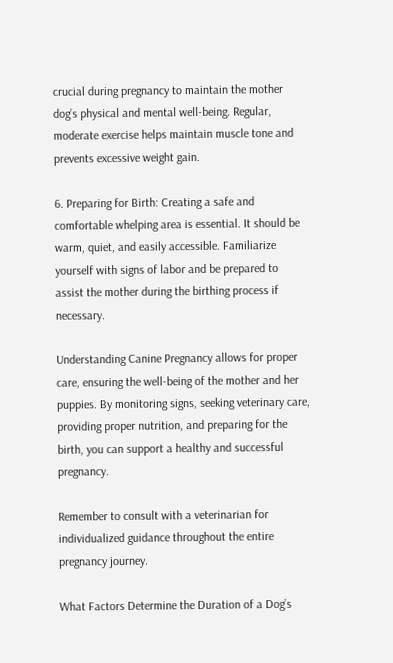crucial during pregnancy to maintain the mother dog’s physical and mental well-being. Regular, moderate exercise helps maintain muscle tone and prevents excessive weight gain.

6. Preparing for Birth: Creating a safe and comfortable whelping area is essential. It should be warm, quiet, and easily accessible. Familiarize yourself with signs of labor and be prepared to assist the mother during the birthing process if necessary.

Understanding Canine Pregnancy allows for proper care, ensuring the well-being of the mother and her puppies. By monitoring signs, seeking veterinary care, providing proper nutrition, and preparing for the birth, you can support a healthy and successful pregnancy.

Remember to consult with a veterinarian for individualized guidance throughout the entire pregnancy journey.

What Factors Determine the Duration of a Dog’s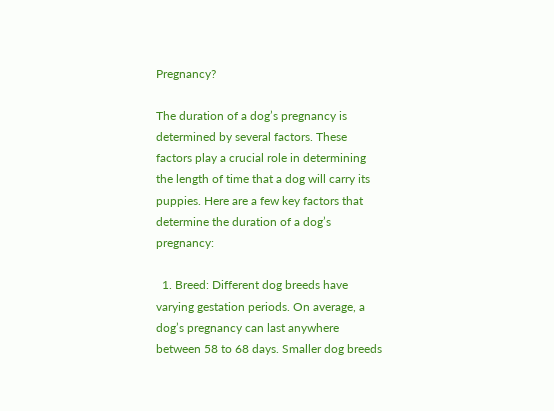Pregnancy?

The duration of a dog’s pregnancy is determined by several factors. These factors play a crucial role in determining the length of time that a dog will carry its puppies. Here are a few key factors that determine the duration of a dog’s pregnancy:

  1. Breed: Different dog breeds have varying gestation periods. On average, a dog’s pregnancy can last anywhere between 58 to 68 days. Smaller dog breeds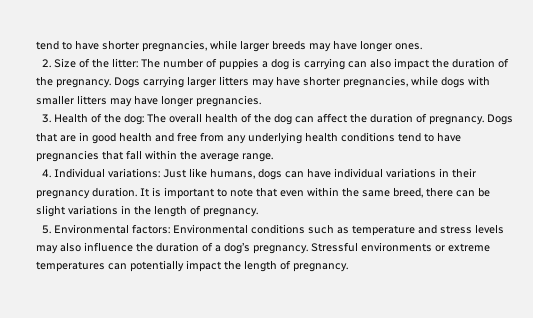tend to have shorter pregnancies, while larger breeds may have longer ones.
  2. Size of the litter: The number of puppies a dog is carrying can also impact the duration of the pregnancy. Dogs carrying larger litters may have shorter pregnancies, while dogs with smaller litters may have longer pregnancies.
  3. Health of the dog: The overall health of the dog can affect the duration of pregnancy. Dogs that are in good health and free from any underlying health conditions tend to have pregnancies that fall within the average range.
  4. Individual variations: Just like humans, dogs can have individual variations in their pregnancy duration. It is important to note that even within the same breed, there can be slight variations in the length of pregnancy.
  5. Environmental factors: Environmental conditions such as temperature and stress levels may also influence the duration of a dog’s pregnancy. Stressful environments or extreme temperatures can potentially impact the length of pregnancy.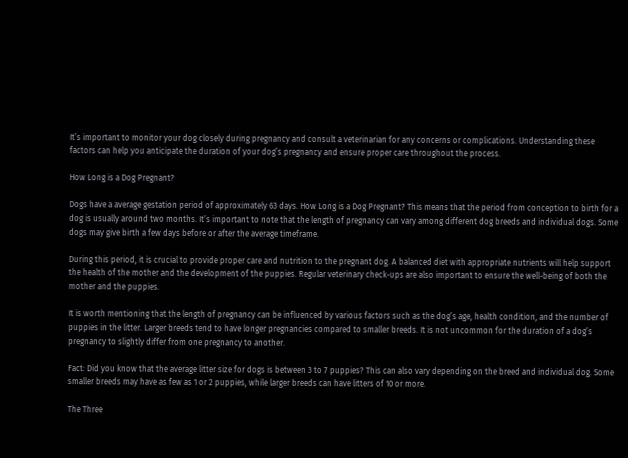It’s important to monitor your dog closely during pregnancy and consult a veterinarian for any concerns or complications. Understanding these factors can help you anticipate the duration of your dog’s pregnancy and ensure proper care throughout the process.

How Long is a Dog Pregnant?

Dogs have a average gestation period of approximately 63 days. How Long is a Dog Pregnant? This means that the period from conception to birth for a dog is usually around two months. It’s important to note that the length of pregnancy can vary among different dog breeds and individual dogs. Some dogs may give birth a few days before or after the average timeframe.

During this period, it is crucial to provide proper care and nutrition to the pregnant dog. A balanced diet with appropriate nutrients will help support the health of the mother and the development of the puppies. Regular veterinary check-ups are also important to ensure the well-being of both the mother and the puppies.

It is worth mentioning that the length of pregnancy can be influenced by various factors such as the dog’s age, health condition, and the number of puppies in the litter. Larger breeds tend to have longer pregnancies compared to smaller breeds. It is not uncommon for the duration of a dog’s pregnancy to slightly differ from one pregnancy to another.

Fact: Did you know that the average litter size for dogs is between 3 to 7 puppies? This can also vary depending on the breed and individual dog. Some smaller breeds may have as few as 1 or 2 puppies, while larger breeds can have litters of 10 or more.

The Three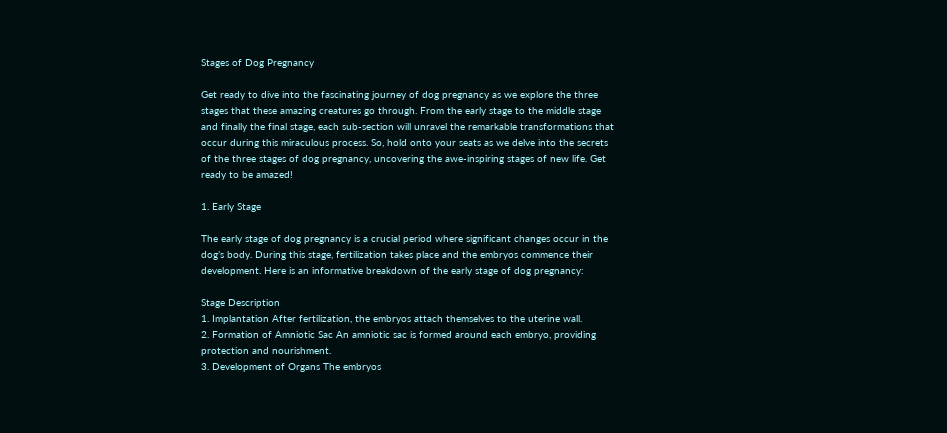Stages of Dog Pregnancy

Get ready to dive into the fascinating journey of dog pregnancy as we explore the three stages that these amazing creatures go through. From the early stage to the middle stage and finally the final stage, each sub-section will unravel the remarkable transformations that occur during this miraculous process. So, hold onto your seats as we delve into the secrets of the three stages of dog pregnancy, uncovering the awe-inspiring stages of new life. Get ready to be amazed!

1. Early Stage

The early stage of dog pregnancy is a crucial period where significant changes occur in the dog’s body. During this stage, fertilization takes place and the embryos commence their development. Here is an informative breakdown of the early stage of dog pregnancy:

Stage Description
1. Implantation After fertilization, the embryos attach themselves to the uterine wall.
2. Formation of Amniotic Sac An amniotic sac is formed around each embryo, providing protection and nourishment.
3. Development of Organs The embryos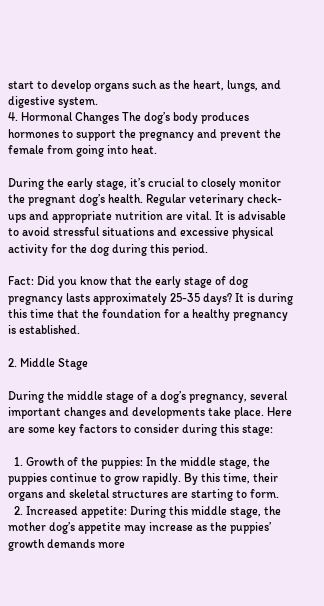start to develop organs such as the heart, lungs, and digestive system.
4. Hormonal Changes The dog’s body produces hormones to support the pregnancy and prevent the female from going into heat.

During the early stage, it’s crucial to closely monitor the pregnant dog’s health. Regular veterinary check-ups and appropriate nutrition are vital. It is advisable to avoid stressful situations and excessive physical activity for the dog during this period.

Fact: Did you know that the early stage of dog pregnancy lasts approximately 25-35 days? It is during this time that the foundation for a healthy pregnancy is established.

2. Middle Stage

During the middle stage of a dog’s pregnancy, several important changes and developments take place. Here are some key factors to consider during this stage:

  1. Growth of the puppies: In the middle stage, the puppies continue to grow rapidly. By this time, their organs and skeletal structures are starting to form.
  2. Increased appetite: During this middle stage, the mother dog’s appetite may increase as the puppies’ growth demands more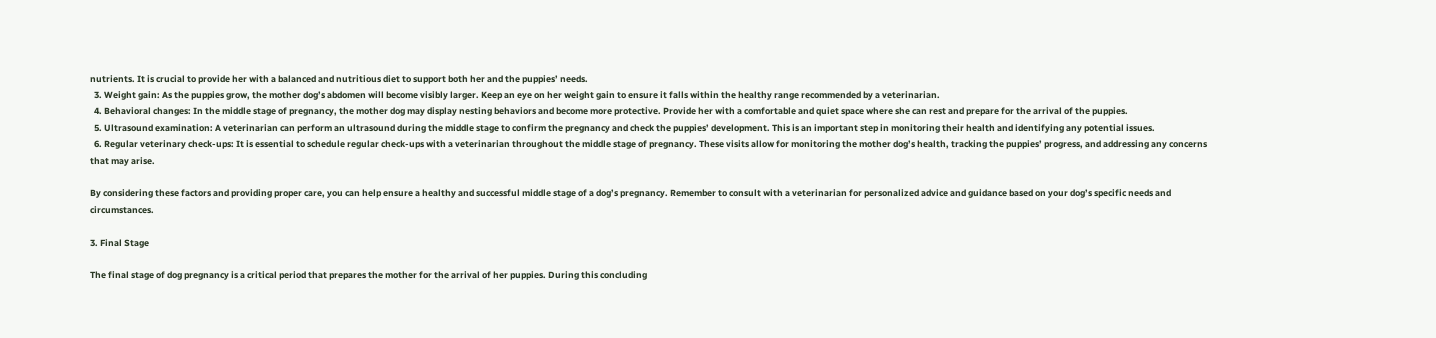nutrients. It is crucial to provide her with a balanced and nutritious diet to support both her and the puppies’ needs.
  3. Weight gain: As the puppies grow, the mother dog’s abdomen will become visibly larger. Keep an eye on her weight gain to ensure it falls within the healthy range recommended by a veterinarian.
  4. Behavioral changes: In the middle stage of pregnancy, the mother dog may display nesting behaviors and become more protective. Provide her with a comfortable and quiet space where she can rest and prepare for the arrival of the puppies.
  5. Ultrasound examination: A veterinarian can perform an ultrasound during the middle stage to confirm the pregnancy and check the puppies’ development. This is an important step in monitoring their health and identifying any potential issues.
  6. Regular veterinary check-ups: It is essential to schedule regular check-ups with a veterinarian throughout the middle stage of pregnancy. These visits allow for monitoring the mother dog’s health, tracking the puppies’ progress, and addressing any concerns that may arise.

By considering these factors and providing proper care, you can help ensure a healthy and successful middle stage of a dog’s pregnancy. Remember to consult with a veterinarian for personalized advice and guidance based on your dog’s specific needs and circumstances.

3. Final Stage

The final stage of dog pregnancy is a critical period that prepares the mother for the arrival of her puppies. During this concluding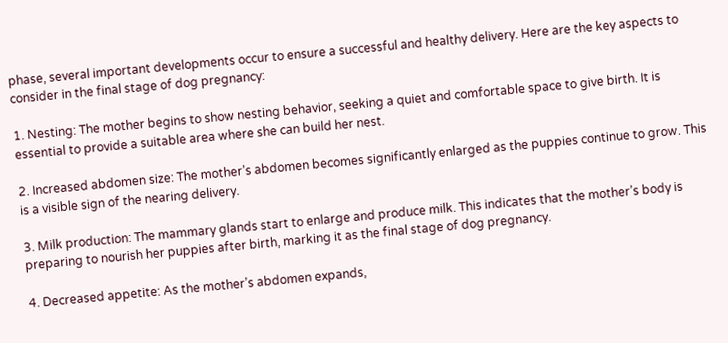phase, several important developments occur to ensure a successful and healthy delivery. Here are the key aspects to consider in the final stage of dog pregnancy:

1. Nesting: The mother begins to show nesting behavior, seeking a quiet and comfortable space to give birth. It is essential to provide a suitable area where she can build her nest.

2. Increased abdomen size: The mother’s abdomen becomes significantly enlarged as the puppies continue to grow. This is a visible sign of the nearing delivery.

3. Milk production: The mammary glands start to enlarge and produce milk. This indicates that the mother’s body is preparing to nourish her puppies after birth, marking it as the final stage of dog pregnancy.

4. Decreased appetite: As the mother’s abdomen expands,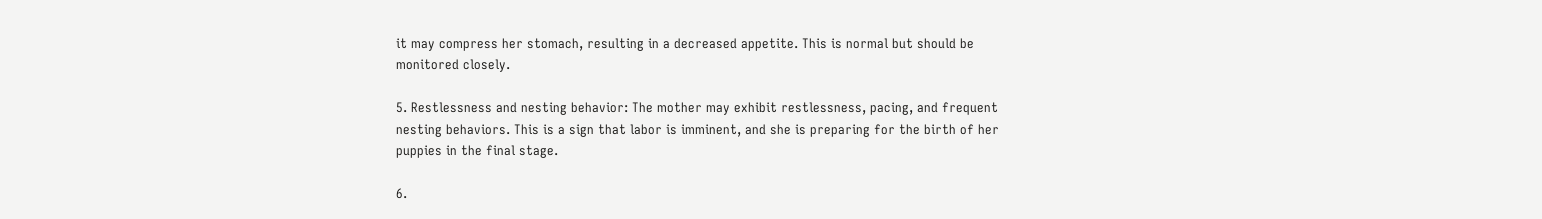it may compress her stomach, resulting in a decreased appetite. This is normal but should be monitored closely.

5. Restlessness and nesting behavior: The mother may exhibit restlessness, pacing, and frequent nesting behaviors. This is a sign that labor is imminent, and she is preparing for the birth of her puppies in the final stage.

6.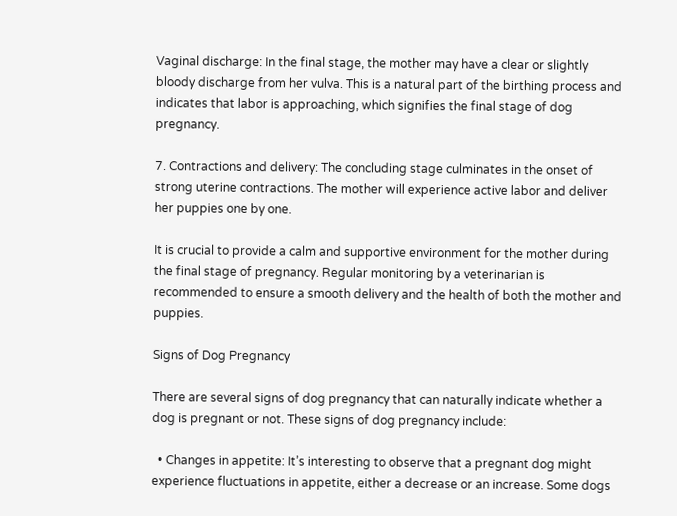Vaginal discharge: In the final stage, the mother may have a clear or slightly bloody discharge from her vulva. This is a natural part of the birthing process and indicates that labor is approaching, which signifies the final stage of dog pregnancy.

7. Contractions and delivery: The concluding stage culminates in the onset of strong uterine contractions. The mother will experience active labor and deliver her puppies one by one.

It is crucial to provide a calm and supportive environment for the mother during the final stage of pregnancy. Regular monitoring by a veterinarian is recommended to ensure a smooth delivery and the health of both the mother and puppies.

Signs of Dog Pregnancy

There are several signs of dog pregnancy that can naturally indicate whether a dog is pregnant or not. These signs of dog pregnancy include:

  • Changes in appetite: It’s interesting to observe that a pregnant dog might experience fluctuations in appetite, either a decrease or an increase. Some dogs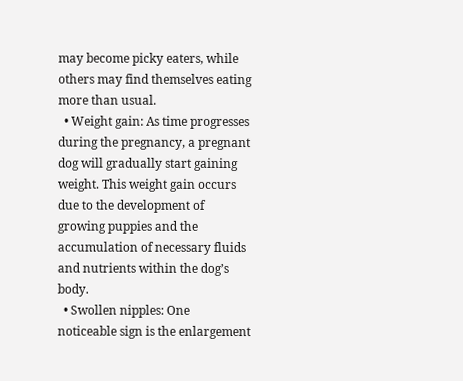may become picky eaters, while others may find themselves eating more than usual.
  • Weight gain: As time progresses during the pregnancy, a pregnant dog will gradually start gaining weight. This weight gain occurs due to the development of growing puppies and the accumulation of necessary fluids and nutrients within the dog’s body.
  • Swollen nipples: One noticeable sign is the enlargement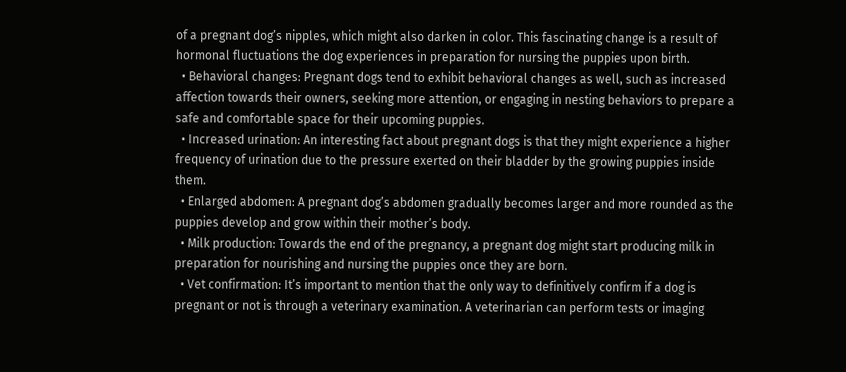of a pregnant dog’s nipples, which might also darken in color. This fascinating change is a result of hormonal fluctuations the dog experiences in preparation for nursing the puppies upon birth.
  • Behavioral changes: Pregnant dogs tend to exhibit behavioral changes as well, such as increased affection towards their owners, seeking more attention, or engaging in nesting behaviors to prepare a safe and comfortable space for their upcoming puppies.
  • Increased urination: An interesting fact about pregnant dogs is that they might experience a higher frequency of urination due to the pressure exerted on their bladder by the growing puppies inside them.
  • Enlarged abdomen: A pregnant dog’s abdomen gradually becomes larger and more rounded as the puppies develop and grow within their mother’s body.
  • Milk production: Towards the end of the pregnancy, a pregnant dog might start producing milk in preparation for nourishing and nursing the puppies once they are born.
  • Vet confirmation: It’s important to mention that the only way to definitively confirm if a dog is pregnant or not is through a veterinary examination. A veterinarian can perform tests or imaging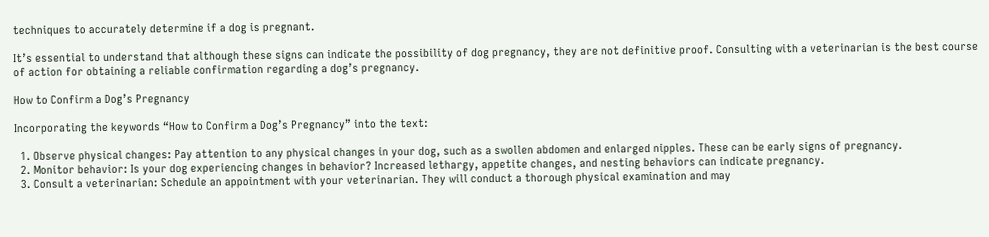techniques to accurately determine if a dog is pregnant.

It’s essential to understand that although these signs can indicate the possibility of dog pregnancy, they are not definitive proof. Consulting with a veterinarian is the best course of action for obtaining a reliable confirmation regarding a dog’s pregnancy.

How to Confirm a Dog’s Pregnancy

Incorporating the keywords “How to Confirm a Dog’s Pregnancy” into the text:

  1. Observe physical changes: Pay attention to any physical changes in your dog, such as a swollen abdomen and enlarged nipples. These can be early signs of pregnancy.
  2. Monitor behavior: Is your dog experiencing changes in behavior? Increased lethargy, appetite changes, and nesting behaviors can indicate pregnancy.
  3. Consult a veterinarian: Schedule an appointment with your veterinarian. They will conduct a thorough physical examination and may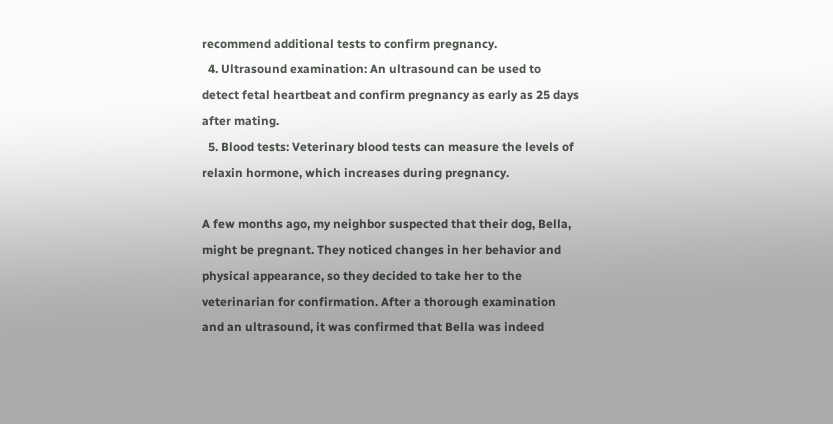recommend additional tests to confirm pregnancy.
  4. Ultrasound examination: An ultrasound can be used to detect fetal heartbeat and confirm pregnancy as early as 25 days after mating.
  5. Blood tests: Veterinary blood tests can measure the levels of relaxin hormone, which increases during pregnancy.

A few months ago, my neighbor suspected that their dog, Bella, might be pregnant. They noticed changes in her behavior and physical appearance, so they decided to take her to the veterinarian for confirmation. After a thorough examination and an ultrasound, it was confirmed that Bella was indeed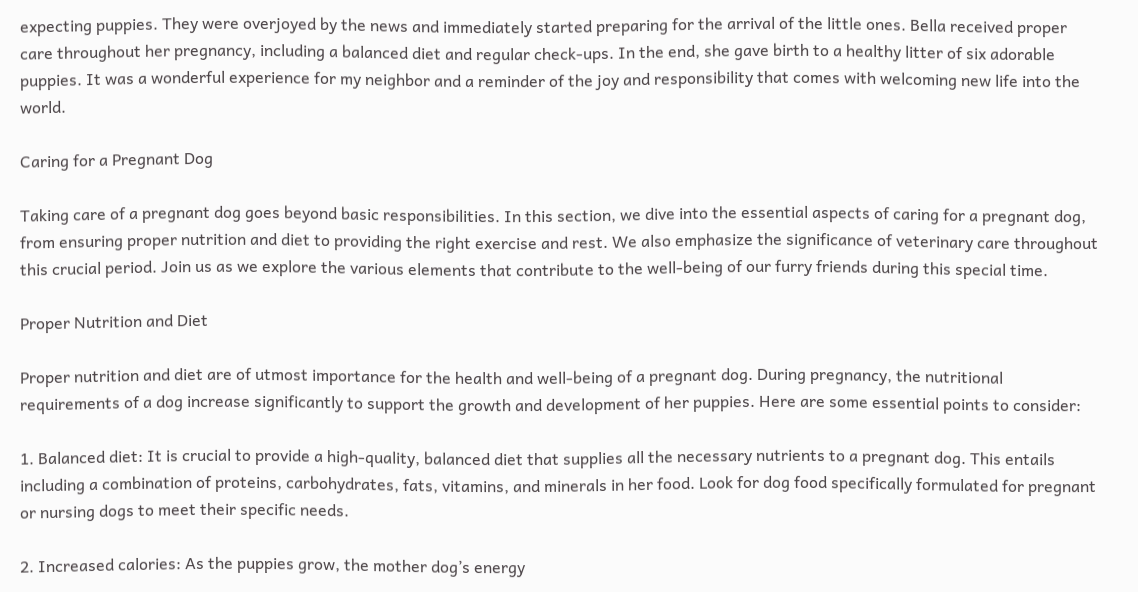expecting puppies. They were overjoyed by the news and immediately started preparing for the arrival of the little ones. Bella received proper care throughout her pregnancy, including a balanced diet and regular check-ups. In the end, she gave birth to a healthy litter of six adorable puppies. It was a wonderful experience for my neighbor and a reminder of the joy and responsibility that comes with welcoming new life into the world.

Caring for a Pregnant Dog

Taking care of a pregnant dog goes beyond basic responsibilities. In this section, we dive into the essential aspects of caring for a pregnant dog, from ensuring proper nutrition and diet to providing the right exercise and rest. We also emphasize the significance of veterinary care throughout this crucial period. Join us as we explore the various elements that contribute to the well-being of our furry friends during this special time.

Proper Nutrition and Diet

Proper nutrition and diet are of utmost importance for the health and well-being of a pregnant dog. During pregnancy, the nutritional requirements of a dog increase significantly to support the growth and development of her puppies. Here are some essential points to consider:

1. Balanced diet: It is crucial to provide a high-quality, balanced diet that supplies all the necessary nutrients to a pregnant dog. This entails including a combination of proteins, carbohydrates, fats, vitamins, and minerals in her food. Look for dog food specifically formulated for pregnant or nursing dogs to meet their specific needs.

2. Increased calories: As the puppies grow, the mother dog’s energy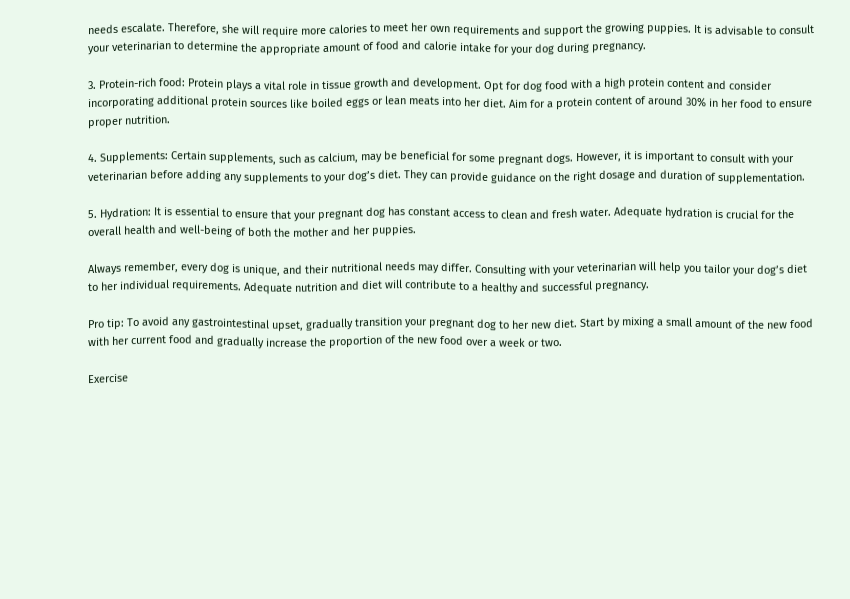needs escalate. Therefore, she will require more calories to meet her own requirements and support the growing puppies. It is advisable to consult your veterinarian to determine the appropriate amount of food and calorie intake for your dog during pregnancy.

3. Protein-rich food: Protein plays a vital role in tissue growth and development. Opt for dog food with a high protein content and consider incorporating additional protein sources like boiled eggs or lean meats into her diet. Aim for a protein content of around 30% in her food to ensure proper nutrition.

4. Supplements: Certain supplements, such as calcium, may be beneficial for some pregnant dogs. However, it is important to consult with your veterinarian before adding any supplements to your dog’s diet. They can provide guidance on the right dosage and duration of supplementation.

5. Hydration: It is essential to ensure that your pregnant dog has constant access to clean and fresh water. Adequate hydration is crucial for the overall health and well-being of both the mother and her puppies.

Always remember, every dog is unique, and their nutritional needs may differ. Consulting with your veterinarian will help you tailor your dog’s diet to her individual requirements. Adequate nutrition and diet will contribute to a healthy and successful pregnancy.

Pro tip: To avoid any gastrointestinal upset, gradually transition your pregnant dog to her new diet. Start by mixing a small amount of the new food with her current food and gradually increase the proportion of the new food over a week or two.

Exercise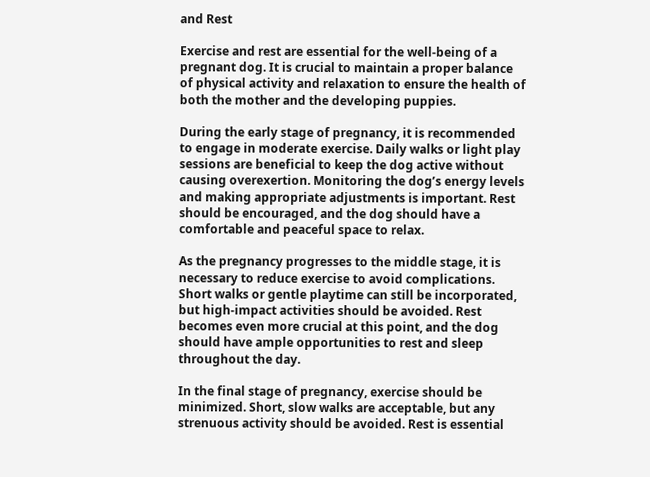and Rest

Exercise and rest are essential for the well-being of a pregnant dog. It is crucial to maintain a proper balance of physical activity and relaxation to ensure the health of both the mother and the developing puppies.

During the early stage of pregnancy, it is recommended to engage in moderate exercise. Daily walks or light play sessions are beneficial to keep the dog active without causing overexertion. Monitoring the dog’s energy levels and making appropriate adjustments is important. Rest should be encouraged, and the dog should have a comfortable and peaceful space to relax.

As the pregnancy progresses to the middle stage, it is necessary to reduce exercise to avoid complications. Short walks or gentle playtime can still be incorporated, but high-impact activities should be avoided. Rest becomes even more crucial at this point, and the dog should have ample opportunities to rest and sleep throughout the day.

In the final stage of pregnancy, exercise should be minimized. Short, slow walks are acceptable, but any strenuous activity should be avoided. Rest is essential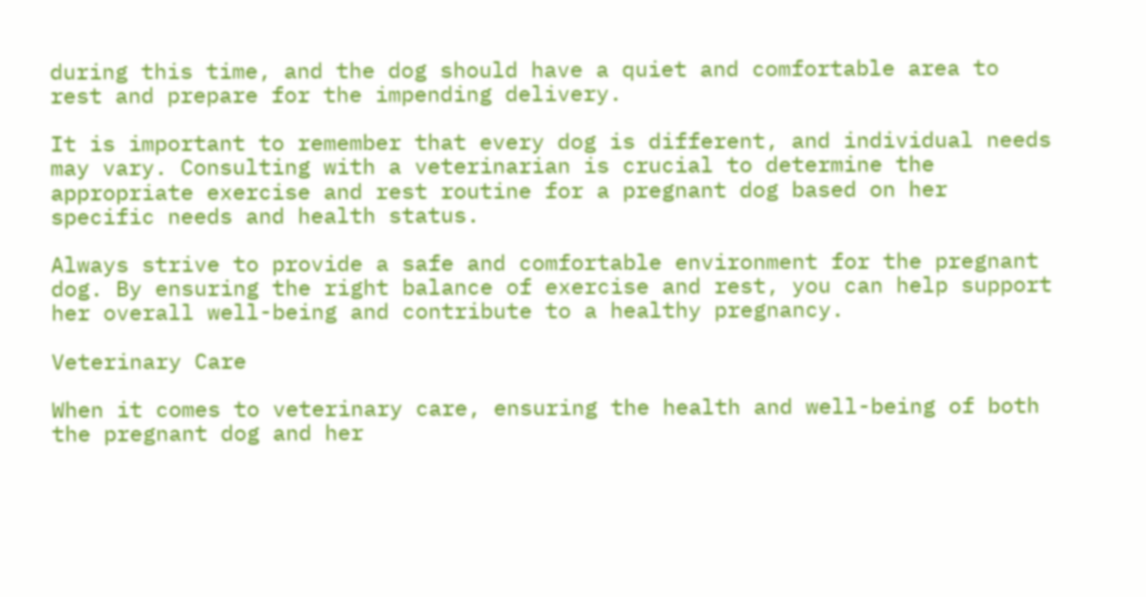during this time, and the dog should have a quiet and comfortable area to rest and prepare for the impending delivery.

It is important to remember that every dog is different, and individual needs may vary. Consulting with a veterinarian is crucial to determine the appropriate exercise and rest routine for a pregnant dog based on her specific needs and health status.

Always strive to provide a safe and comfortable environment for the pregnant dog. By ensuring the right balance of exercise and rest, you can help support her overall well-being and contribute to a healthy pregnancy.

Veterinary Care

When it comes to veterinary care, ensuring the health and well-being of both the pregnant dog and her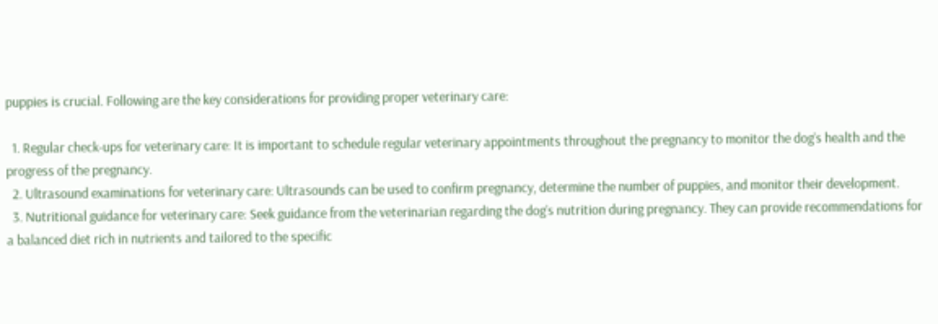puppies is crucial. Following are the key considerations for providing proper veterinary care:

  1. Regular check-ups for veterinary care: It is important to schedule regular veterinary appointments throughout the pregnancy to monitor the dog’s health and the progress of the pregnancy.
  2. Ultrasound examinations for veterinary care: Ultrasounds can be used to confirm pregnancy, determine the number of puppies, and monitor their development.
  3. Nutritional guidance for veterinary care: Seek guidance from the veterinarian regarding the dog’s nutrition during pregnancy. They can provide recommendations for a balanced diet rich in nutrients and tailored to the specific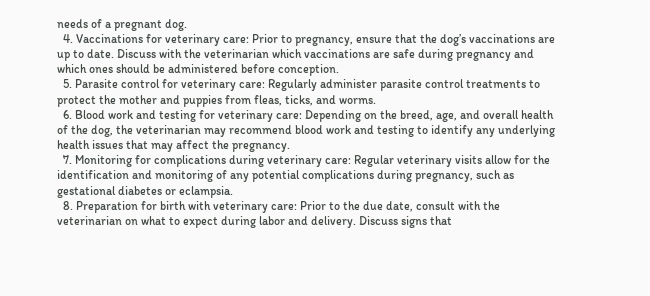needs of a pregnant dog.
  4. Vaccinations for veterinary care: Prior to pregnancy, ensure that the dog’s vaccinations are up to date. Discuss with the veterinarian which vaccinations are safe during pregnancy and which ones should be administered before conception.
  5. Parasite control for veterinary care: Regularly administer parasite control treatments to protect the mother and puppies from fleas, ticks, and worms.
  6. Blood work and testing for veterinary care: Depending on the breed, age, and overall health of the dog, the veterinarian may recommend blood work and testing to identify any underlying health issues that may affect the pregnancy.
  7. Monitoring for complications during veterinary care: Regular veterinary visits allow for the identification and monitoring of any potential complications during pregnancy, such as gestational diabetes or eclampsia.
  8. Preparation for birth with veterinary care: Prior to the due date, consult with the veterinarian on what to expect during labor and delivery. Discuss signs that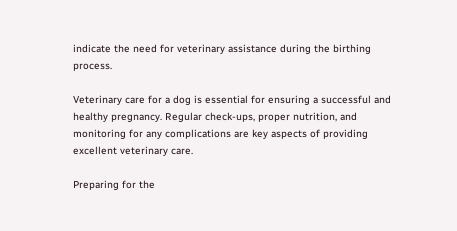indicate the need for veterinary assistance during the birthing process.

Veterinary care for a dog is essential for ensuring a successful and healthy pregnancy. Regular check-ups, proper nutrition, and monitoring for any complications are key aspects of providing excellent veterinary care.

Preparing for the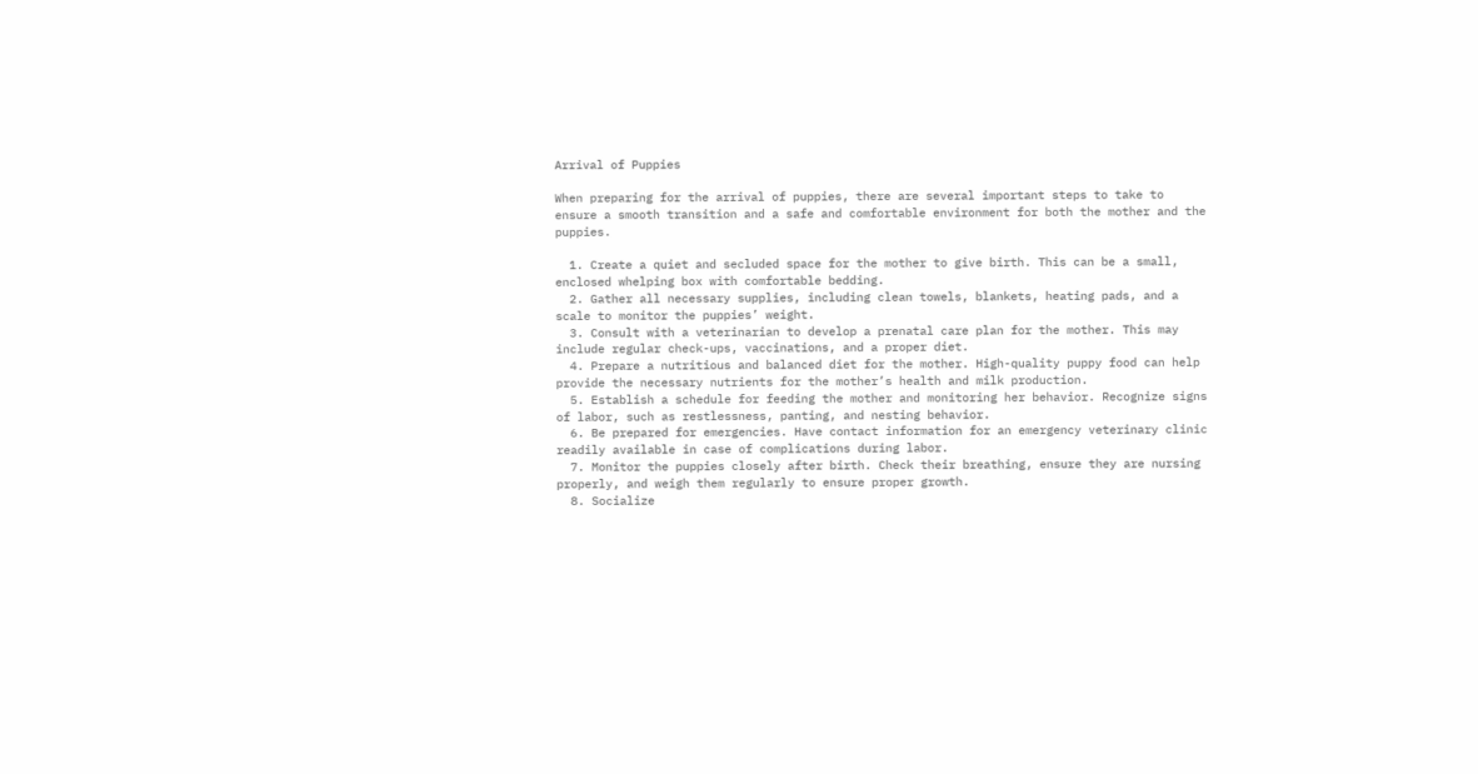Arrival of Puppies

When preparing for the arrival of puppies, there are several important steps to take to ensure a smooth transition and a safe and comfortable environment for both the mother and the puppies.

  1. Create a quiet and secluded space for the mother to give birth. This can be a small, enclosed whelping box with comfortable bedding.
  2. Gather all necessary supplies, including clean towels, blankets, heating pads, and a scale to monitor the puppies’ weight.
  3. Consult with a veterinarian to develop a prenatal care plan for the mother. This may include regular check-ups, vaccinations, and a proper diet.
  4. Prepare a nutritious and balanced diet for the mother. High-quality puppy food can help provide the necessary nutrients for the mother’s health and milk production.
  5. Establish a schedule for feeding the mother and monitoring her behavior. Recognize signs of labor, such as restlessness, panting, and nesting behavior.
  6. Be prepared for emergencies. Have contact information for an emergency veterinary clinic readily available in case of complications during labor.
  7. Monitor the puppies closely after birth. Check their breathing, ensure they are nursing properly, and weigh them regularly to ensure proper growth.
  8. Socialize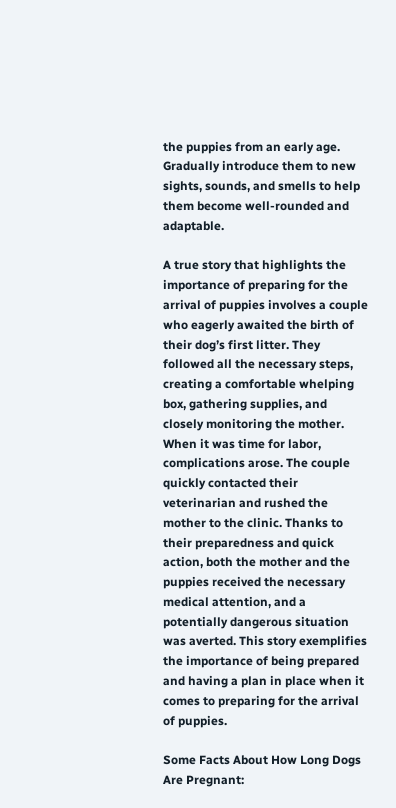the puppies from an early age. Gradually introduce them to new sights, sounds, and smells to help them become well-rounded and adaptable.

A true story that highlights the importance of preparing for the arrival of puppies involves a couple who eagerly awaited the birth of their dog’s first litter. They followed all the necessary steps, creating a comfortable whelping box, gathering supplies, and closely monitoring the mother. When it was time for labor, complications arose. The couple quickly contacted their veterinarian and rushed the mother to the clinic. Thanks to their preparedness and quick action, both the mother and the puppies received the necessary medical attention, and a potentially dangerous situation was averted. This story exemplifies the importance of being prepared and having a plan in place when it comes to preparing for the arrival of puppies.

Some Facts About How Long Dogs Are Pregnant: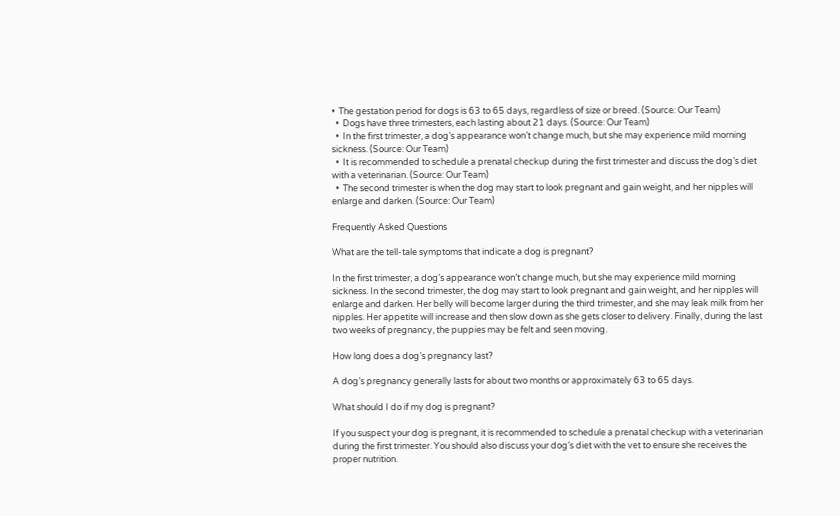•  The gestation period for dogs is 63 to 65 days, regardless of size or breed. (Source: Our Team)
  •  Dogs have three trimesters, each lasting about 21 days. (Source: Our Team)
  •  In the first trimester, a dog’s appearance won’t change much, but she may experience mild morning sickness. (Source: Our Team)
  •  It is recommended to schedule a prenatal checkup during the first trimester and discuss the dog’s diet with a veterinarian. (Source: Our Team)
  •  The second trimester is when the dog may start to look pregnant and gain weight, and her nipples will enlarge and darken. (Source: Our Team)

Frequently Asked Questions

What are the tell-tale symptoms that indicate a dog is pregnant?

In the first trimester, a dog’s appearance won’t change much, but she may experience mild morning sickness. In the second trimester, the dog may start to look pregnant and gain weight, and her nipples will enlarge and darken. Her belly will become larger during the third trimester, and she may leak milk from her nipples. Her appetite will increase and then slow down as she gets closer to delivery. Finally, during the last two weeks of pregnancy, the puppies may be felt and seen moving.

How long does a dog’s pregnancy last?

A dog’s pregnancy generally lasts for about two months or approximately 63 to 65 days.

What should I do if my dog is pregnant?

If you suspect your dog is pregnant, it is recommended to schedule a prenatal checkup with a veterinarian during the first trimester. You should also discuss your dog’s diet with the vet to ensure she receives the proper nutrition.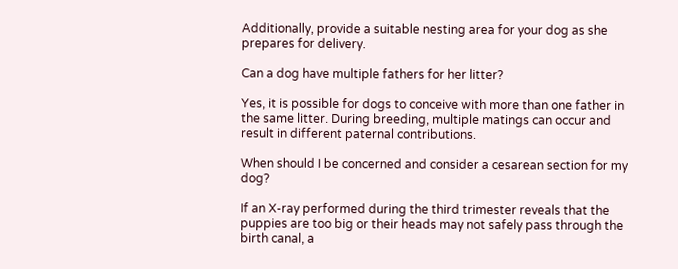Additionally, provide a suitable nesting area for your dog as she prepares for delivery.

Can a dog have multiple fathers for her litter?

Yes, it is possible for dogs to conceive with more than one father in the same litter. During breeding, multiple matings can occur and result in different paternal contributions.

When should I be concerned and consider a cesarean section for my dog?

If an X-ray performed during the third trimester reveals that the puppies are too big or their heads may not safely pass through the birth canal, a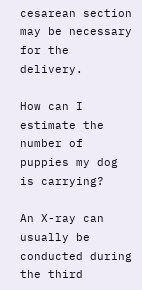cesarean section may be necessary for the delivery.

How can I estimate the number of puppies my dog is carrying?

An X-ray can usually be conducted during the third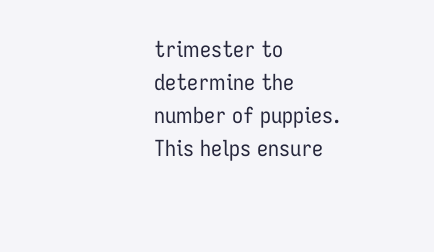trimester to determine the number of puppies. This helps ensure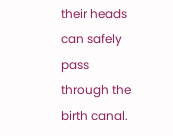their heads can safely pass through the birth canal.